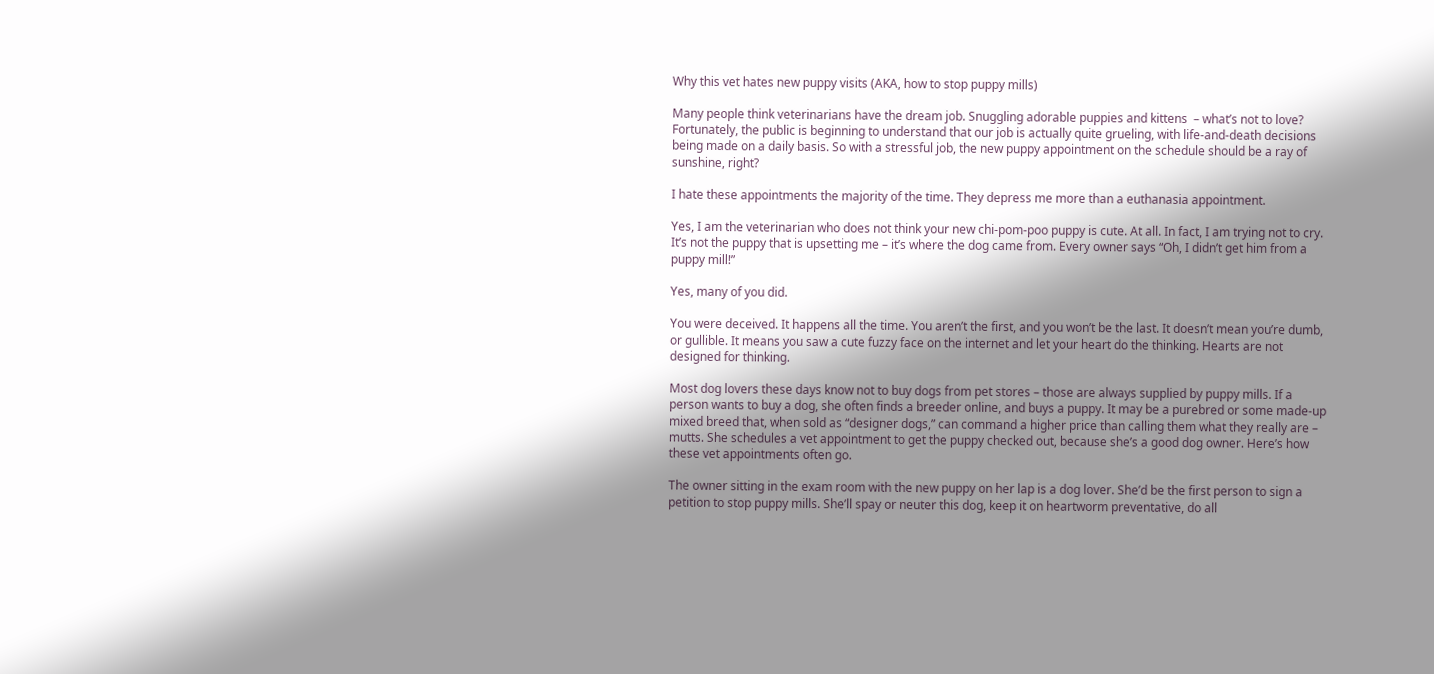Why this vet hates new puppy visits (AKA, how to stop puppy mills)

Many people think veterinarians have the dream job. Snuggling adorable puppies and kittens  – what’s not to love? Fortunately, the public is beginning to understand that our job is actually quite grueling, with life-and-death decisions being made on a daily basis. So with a stressful job, the new puppy appointment on the schedule should be a ray of sunshine, right?

I hate these appointments the majority of the time. They depress me more than a euthanasia appointment.

Yes, I am the veterinarian who does not think your new chi-pom-poo puppy is cute. At all. In fact, I am trying not to cry. It’s not the puppy that is upsetting me – it’s where the dog came from. Every owner says “Oh, I didn’t get him from a puppy mill!”

Yes, many of you did.

You were deceived. It happens all the time. You aren’t the first, and you won’t be the last. It doesn’t mean you’re dumb, or gullible. It means you saw a cute fuzzy face on the internet and let your heart do the thinking. Hearts are not designed for thinking.

Most dog lovers these days know not to buy dogs from pet stores – those are always supplied by puppy mills. If a person wants to buy a dog, she often finds a breeder online, and buys a puppy. It may be a purebred or some made-up mixed breed that, when sold as “designer dogs,” can command a higher price than calling them what they really are – mutts. She schedules a vet appointment to get the puppy checked out, because she’s a good dog owner. Here’s how these vet appointments often go.

The owner sitting in the exam room with the new puppy on her lap is a dog lover. She’d be the first person to sign a petition to stop puppy mills. She’ll spay or neuter this dog, keep it on heartworm preventative, do all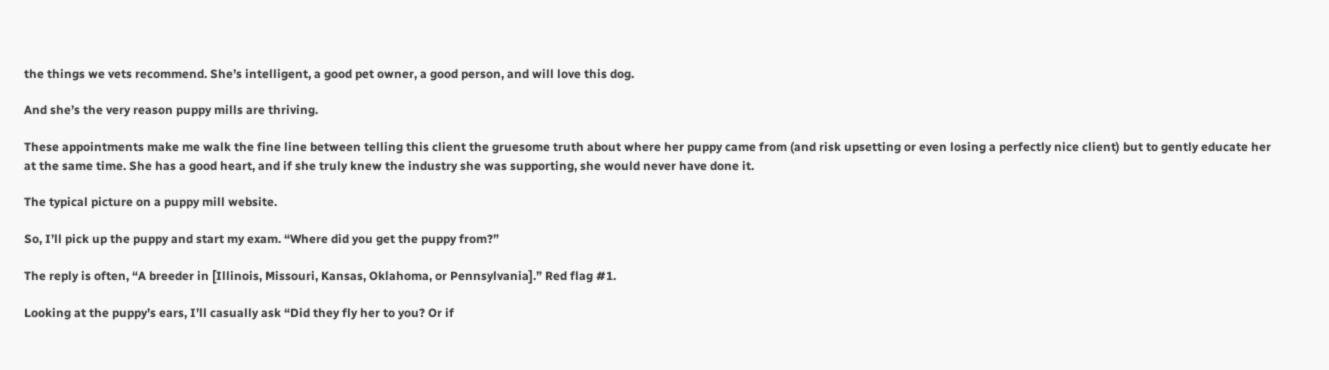the things we vets recommend. She’s intelligent, a good pet owner, a good person, and will love this dog.

And she’s the very reason puppy mills are thriving.

These appointments make me walk the fine line between telling this client the gruesome truth about where her puppy came from (and risk upsetting or even losing a perfectly nice client) but to gently educate her at the same time. She has a good heart, and if she truly knew the industry she was supporting, she would never have done it.

The typical picture on a puppy mill website.

So, I’ll pick up the puppy and start my exam. “Where did you get the puppy from?”

The reply is often, “A breeder in [Illinois, Missouri, Kansas, Oklahoma, or Pennsylvania].” Red flag #1.

Looking at the puppy’s ears, I’ll casually ask “Did they fly her to you? Or if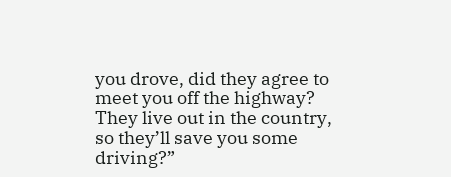you drove, did they agree to meet you off the highway? They live out in the country, so they’ll save you some driving?”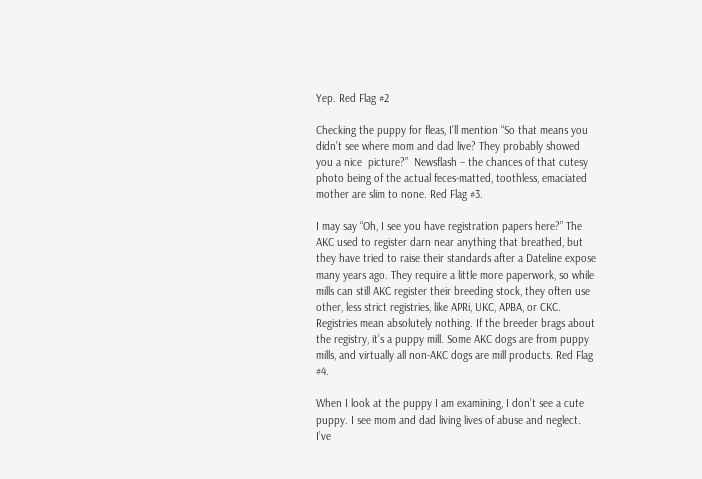Yep. Red Flag #2

Checking the puppy for fleas, I’ll mention “So that means you didn’t see where mom and dad live? They probably showed you a nice  picture?”  Newsflash – the chances of that cutesy photo being of the actual feces-matted, toothless, emaciated mother are slim to none. Red Flag #3.

I may say “Oh, I see you have registration papers here?” The AKC used to register darn near anything that breathed, but they have tried to raise their standards after a Dateline expose many years ago. They require a little more paperwork, so while mills can still AKC register their breeding stock, they often use other, less strict registries, like APRi, UKC, APBA, or CKC. Registries mean absolutely nothing. If the breeder brags about the registry, it’s a puppy mill. Some AKC dogs are from puppy mills, and virtually all non-AKC dogs are mill products. Red Flag #4.

When I look at the puppy I am examining, I don’t see a cute puppy. I see mom and dad living lives of abuse and neglect. I’ve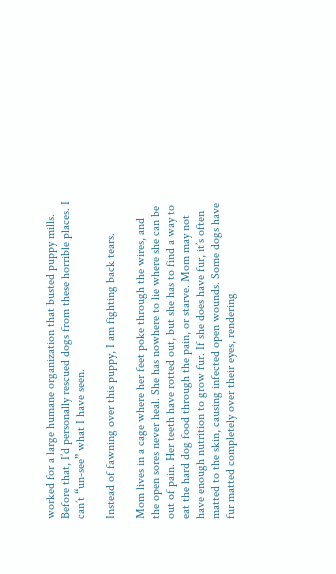worked for a large humane organization that busted puppy mills. Before that, I’d personally rescued dogs from these horrible places. I can’t “un-see” what I have seen.

Instead of fawning over this puppy, I am fighting back tears.

Mom lives in a cage where her feet poke through the wires, and the open sores never heal. She has nowhere to lie where she can be out of pain. Her teeth have rotted out, but she has to find a way to eat the hard dog food through the pain, or starve. Mom may not have enough nutrition to grow fur. If she does have fur, it’s often matted to the skin, causing infected open wounds. Some dogs have fur matted completely over their eyes, rendering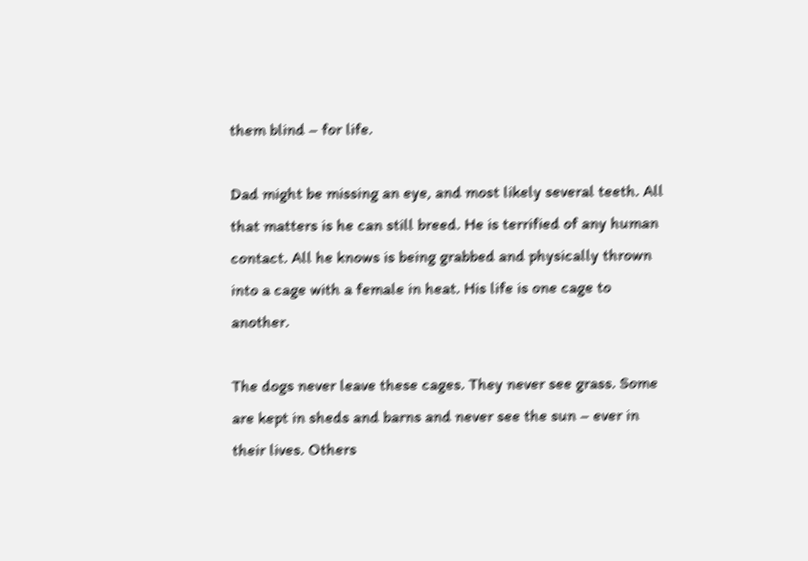them blind – for life.

Dad might be missing an eye, and most likely several teeth. All that matters is he can still breed. He is terrified of any human contact. All he knows is being grabbed and physically thrown into a cage with a female in heat. His life is one cage to another.

The dogs never leave these cages. They never see grass. Some are kept in sheds and barns and never see the sun – ever in their lives. Others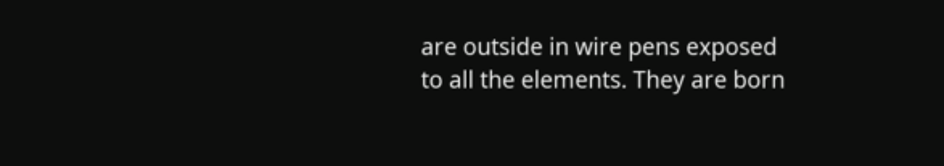are outside in wire pens exposed to all the elements. They are born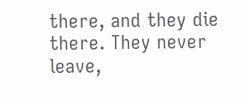there, and they die there. They never leave,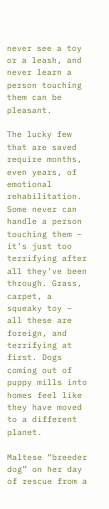never see a toy or a leash, and never learn a person touching them can be pleasant.

The lucky few that are saved require months, even years, of emotional rehabilitation. Some never can handle a person touching them – it’s just too terrifying after all they’ve been through. Grass, carpet, a squeaky toy – all these are foreign, and terrifying at first. Dogs coming out of puppy mills into homes feel like they have moved to a different planet.

Maltese “breeder dog” on her day of rescue from a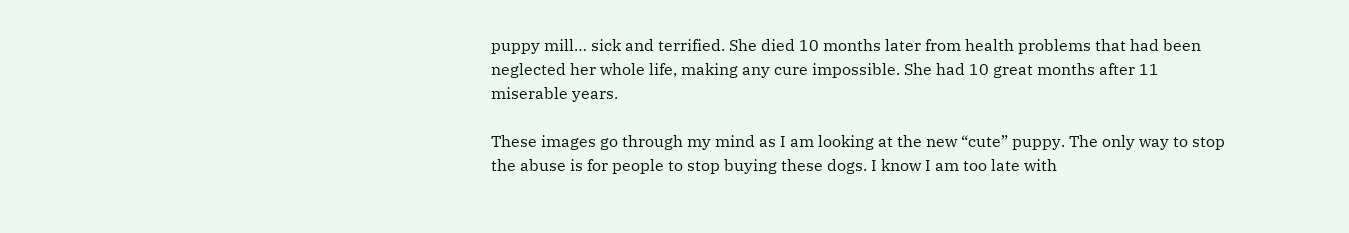puppy mill… sick and terrified. She died 10 months later from health problems that had been neglected her whole life, making any cure impossible. She had 10 great months after 11 miserable years.

These images go through my mind as I am looking at the new “cute” puppy. The only way to stop the abuse is for people to stop buying these dogs. I know I am too late with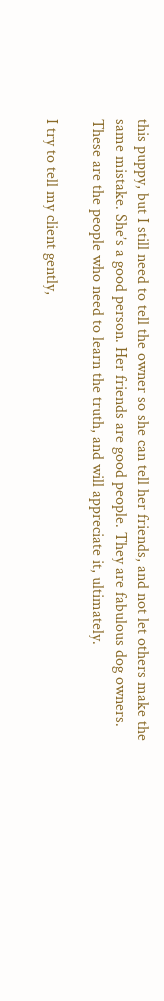this puppy, but I still need to tell the owner so she can tell her friends, and not let others make the same mistake. She’s a good person. Her friends are good people. They are fabulous dog owners. These are the people who need to learn the truth, and will appreciate it, ultimately.

I try to tell my client gently,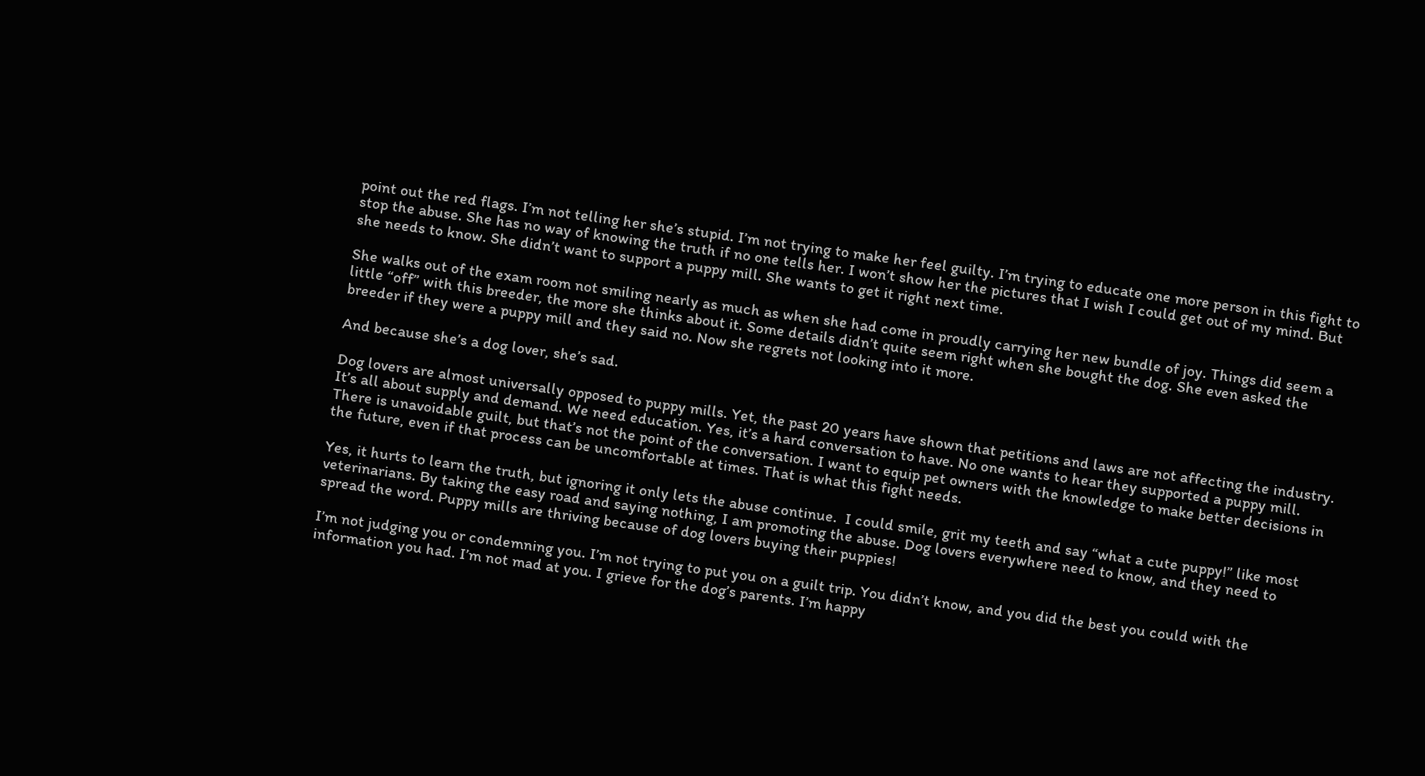point out the red flags. I’m not telling her she’s stupid. I’m not trying to make her feel guilty. I’m trying to educate one more person in this fight to stop the abuse. She has no way of knowing the truth if no one tells her. I won’t show her the pictures that I wish I could get out of my mind. But she needs to know. She didn’t want to support a puppy mill. She wants to get it right next time.

She walks out of the exam room not smiling nearly as much as when she had come in proudly carrying her new bundle of joy. Things did seem a little “off” with this breeder, the more she thinks about it. Some details didn’t quite seem right when she bought the dog. She even asked the breeder if they were a puppy mill and they said no. Now she regrets not looking into it more.

And because she’s a dog lover, she’s sad.

Dog lovers are almost universally opposed to puppy mills. Yet, the past 20 years have shown that petitions and laws are not affecting the industry. It’s all about supply and demand. We need education. Yes, it’s a hard conversation to have. No one wants to hear they supported a puppy mill. There is unavoidable guilt, but that’s not the point of the conversation. I want to equip pet owners with the knowledge to make better decisions in the future, even if that process can be uncomfortable at times. That is what this fight needs.

Yes, it hurts to learn the truth, but ignoring it only lets the abuse continue.  I could smile, grit my teeth and say “what a cute puppy!” like most veterinarians. By taking the easy road and saying nothing, I am promoting the abuse. Dog lovers everywhere need to know, and they need to spread the word. Puppy mills are thriving because of dog lovers buying their puppies!

I’m not judging you or condemning you. I’m not trying to put you on a guilt trip. You didn’t know, and you did the best you could with the information you had. I’m not mad at you. I grieve for the dog’s parents. I’m happy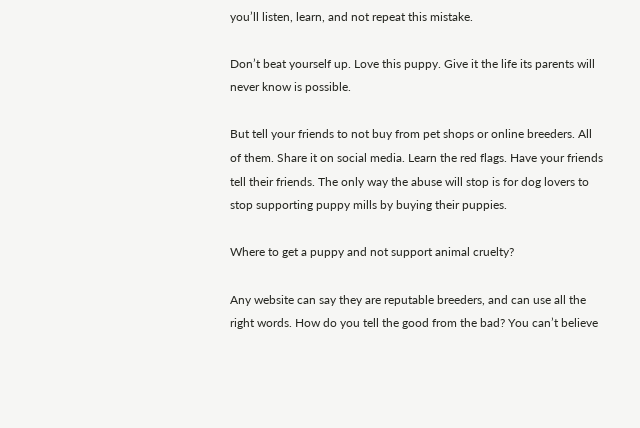you’ll listen, learn, and not repeat this mistake.

Don’t beat yourself up. Love this puppy. Give it the life its parents will never know is possible.

But tell your friends to not buy from pet shops or online breeders. All of them. Share it on social media. Learn the red flags. Have your friends tell their friends. The only way the abuse will stop is for dog lovers to stop supporting puppy mills by buying their puppies.

Where to get a puppy and not support animal cruelty?

Any website can say they are reputable breeders, and can use all the right words. How do you tell the good from the bad? You can’t believe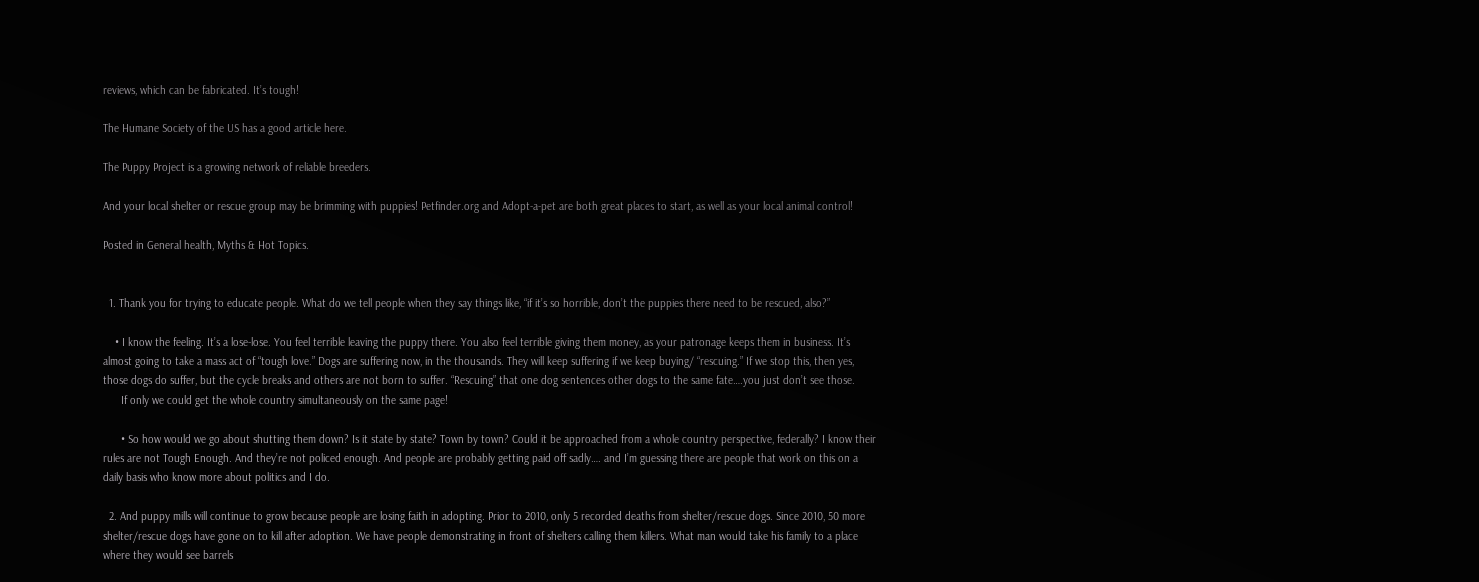reviews, which can be fabricated. It’s tough!

The Humane Society of the US has a good article here.

The Puppy Project is a growing network of reliable breeders.

And your local shelter or rescue group may be brimming with puppies! Petfinder.org and Adopt-a-pet are both great places to start, as well as your local animal control!

Posted in General health, Myths & Hot Topics.


  1. Thank you for trying to educate people. What do we tell people when they say things like, “if it’s so horrible, don’t the puppies there need to be rescued, also?”

    • I know the feeling. It’s a lose-lose. You feel terrible leaving the puppy there. You also feel terrible giving them money, as your patronage keeps them in business. It’s almost going to take a mass act of “tough love.” Dogs are suffering now, in the thousands. They will keep suffering if we keep buying/ “rescuing.” If we stop this, then yes, those dogs do suffer, but the cycle breaks and others are not born to suffer. “Rescuing” that one dog sentences other dogs to the same fate….you just don’t see those.
      If only we could get the whole country simultaneously on the same page!

      • So how would we go about shutting them down? Is it state by state? Town by town? Could it be approached from a whole country perspective, federally? I know their rules are not Tough Enough. And they’re not policed enough. And people are probably getting paid off sadly…. and I’m guessing there are people that work on this on a daily basis who know more about politics and I do.

  2. And puppy mills will continue to grow because people are losing faith in adopting. Prior to 2010, only 5 recorded deaths from shelter/rescue dogs. Since 2010, 50 more shelter/rescue dogs have gone on to kill after adoption. We have people demonstrating in front of shelters calling them killers. What man would take his family to a place where they would see barrels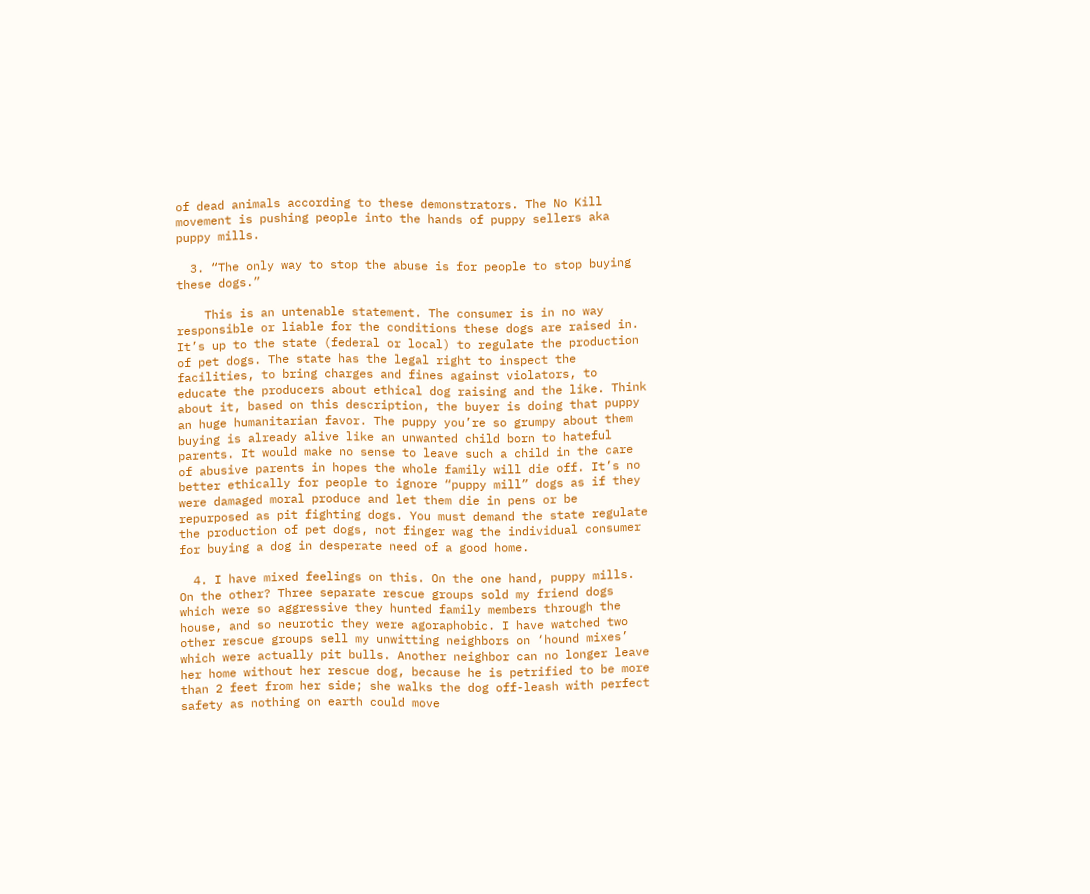of dead animals according to these demonstrators. The No Kill movement is pushing people into the hands of puppy sellers aka puppy mills.

  3. “The only way to stop the abuse is for people to stop buying these dogs.”

    This is an untenable statement. The consumer is in no way responsible or liable for the conditions these dogs are raised in. It’s up to the state (federal or local) to regulate the production of pet dogs. The state has the legal right to inspect the facilities, to bring charges and fines against violators, to educate the producers about ethical dog raising and the like. Think about it, based on this description, the buyer is doing that puppy an huge humanitarian favor. The puppy you’re so grumpy about them buying is already alive like an unwanted child born to hateful parents. It would make no sense to leave such a child in the care of abusive parents in hopes the whole family will die off. It’s no better ethically for people to ignore “puppy mill” dogs as if they were damaged moral produce and let them die in pens or be repurposed as pit fighting dogs. You must demand the state regulate the production of pet dogs, not finger wag the individual consumer for buying a dog in desperate need of a good home.

  4. I have mixed feelings on this. On the one hand, puppy mills. On the other? Three separate rescue groups sold my friend dogs which were so aggressive they hunted family members through the house, and so neurotic they were agoraphobic. I have watched two other rescue groups sell my unwitting neighbors on ‘hound mixes’ which were actually pit bulls. Another neighbor can no longer leave her home without her rescue dog, because he is petrified to be more than 2 feet from her side; she walks the dog off-leash with perfect safety as nothing on earth could move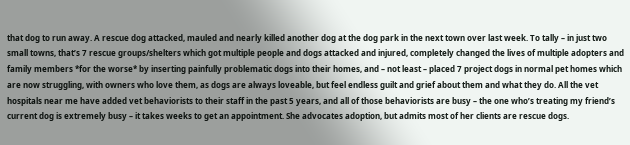that dog to run away. A rescue dog attacked, mauled and nearly killed another dog at the dog park in the next town over last week. To tally – in just two small towns, that’s 7 rescue groups/shelters which got multiple people and dogs attacked and injured, completely changed the lives of multiple adopters and family members *for the worse* by inserting painfully problematic dogs into their homes, and – not least – placed 7 project dogs in normal pet homes which are now struggling, with owners who love them, as dogs are always loveable, but feel endless guilt and grief about them and what they do. All the vet hospitals near me have added vet behaviorists to their staff in the past 5 years, and all of those behaviorists are busy – the one who’s treating my friend’s current dog is extremely busy – it takes weeks to get an appointment. She advocates adoption, but admits most of her clients are rescue dogs.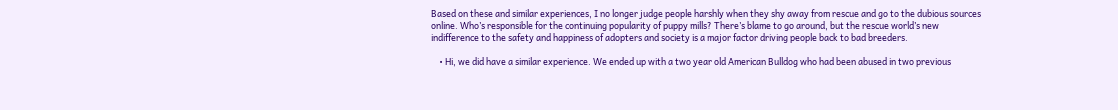Based on these and similar experiences, I no longer judge people harshly when they shy away from rescue and go to the dubious sources online. Who’s responsible for the continuing popularity of puppy mills? There’s blame to go around, but the rescue world’s new indifference to the safety and happiness of adopters and society is a major factor driving people back to bad breeders.

    • Hi, we did have a similar experience. We ended up with a two year old American Bulldog who had been abused in two previous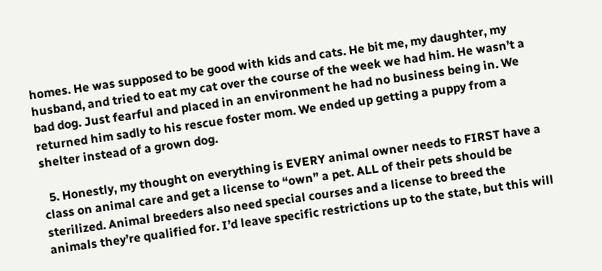homes. He was supposed to be good with kids and cats. He bit me, my daughter, my husband, and tried to eat my cat over the course of the week we had him. He wasn’t a bad dog. Just fearful and placed in an environment he had no business being in. We returned him sadly to his rescue foster mom. We ended up getting a puppy from a shelter instead of a grown dog.

  5. Honestly, my thought on everything is EVERY animal owner needs to FIRST have a class on animal care and get a license to “own” a pet. ALL of their pets should be sterilized. Animal breeders also need special courses and a license to breed the animals they’re qualified for. I’d leave specific restrictions up to the state, but this will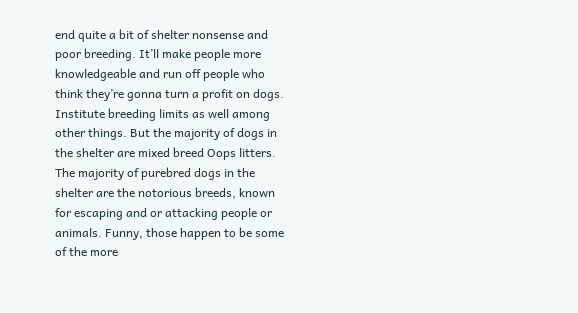end quite a bit of shelter nonsense and poor breeding. It’ll make people more knowledgeable and run off people who think they’re gonna turn a profit on dogs. Institute breeding limits as well among other things. But the majority of dogs in the shelter are mixed breed Oops litters. The majority of purebred dogs in the shelter are the notorious breeds, known for escaping and or attacking people or animals. Funny, those happen to be some of the more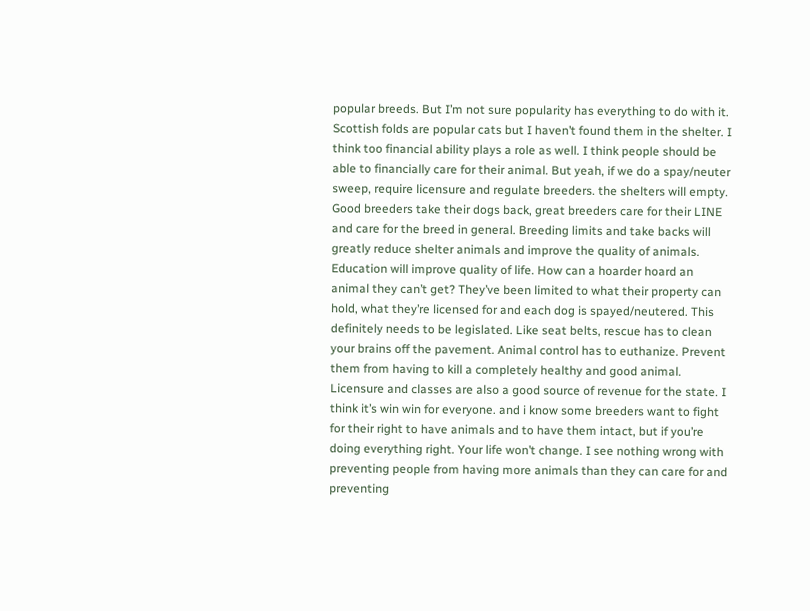popular breeds. But I’m not sure popularity has everything to do with it. Scottish folds are popular cats but I haven’t found them in the shelter. I think too financial ability plays a role as well. I think people should be able to financially care for their animal. But yeah, if we do a spay/neuter sweep, require licensure and regulate breeders. the shelters will empty. Good breeders take their dogs back, great breeders care for their LINE and care for the breed in general. Breeding limits and take backs will greatly reduce shelter animals and improve the quality of animals. Education will improve quality of life. How can a hoarder hoard an animal they can’t get? They’ve been limited to what their property can hold, what they’re licensed for and each dog is spayed/neutered. This definitely needs to be legislated. Like seat belts, rescue has to clean your brains off the pavement. Animal control has to euthanize. Prevent them from having to kill a completely healthy and good animal. Licensure and classes are also a good source of revenue for the state. I think it’s win win for everyone. and i know some breeders want to fight for their right to have animals and to have them intact, but if you’re doing everything right. Your life won’t change. I see nothing wrong with preventing people from having more animals than they can care for and preventing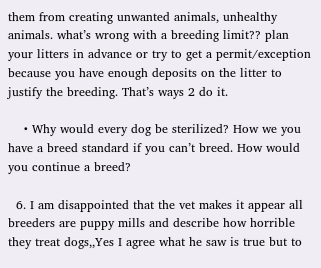them from creating unwanted animals, unhealthy animals. what’s wrong with a breeding limit?? plan your litters in advance or try to get a permit/exception because you have enough deposits on the litter to justify the breeding. That’s ways 2 do it.

    • Why would every dog be sterilized? How we you have a breed standard if you can’t breed. How would you continue a breed?

  6. I am disappointed that the vet makes it appear all breeders are puppy mills and describe how horrible they treat dogs,,Yes I agree what he saw is true but to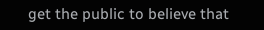get the public to believe that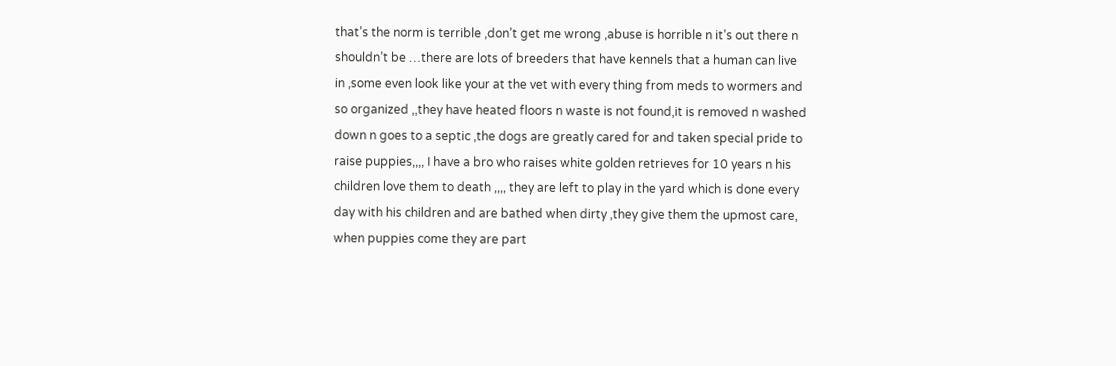that’s the norm is terrible ,don’t get me wrong ,abuse is horrible n it’s out there n shouldn’t be …there are lots of breeders that have kennels that a human can live in ,some even look like your at the vet with every thing from meds to wormers and so organized ,,they have heated floors n waste is not found,it is removed n washed down n goes to a septic ,the dogs are greatly cared for and taken special pride to raise puppies,,,, I have a bro who raises white golden retrieves for 10 years n his children love them to death ,,,, they are left to play in the yard which is done every day with his children and are bathed when dirty ,they give them the upmost care, when puppies come they are part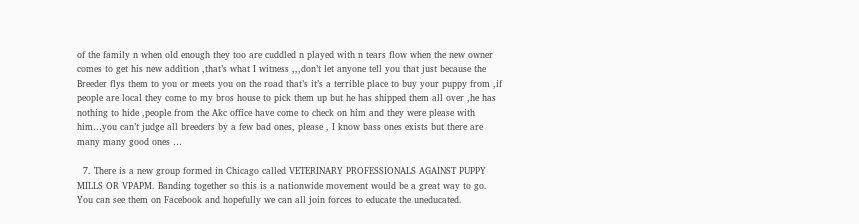of the family n when old enough they too are cuddled n played with n tears flow when the new owner comes to get his new addition ,that’s what I witness ,,,don’t let anyone tell you that just because the Breeder flys them to you or meets you on the road that’s it’s a terrible place to buy your puppy from ,if people are local they come to my bros house to pick them up but he has shipped them all over ,he has nothing to hide ,people from the Akc office have come to check on him and they were please with him…you can’t judge all breeders by a few bad ones, please , I know bass ones exists but there are many many good ones …

  7. There is a new group formed in Chicago called VETERINARY PROFESSIONALS AGAINST PUPPY MILLS OR VPAPM. Banding together so this is a nationwide movement would be a great way to go. You can see them on Facebook and hopefully we can all join forces to educate the uneducated.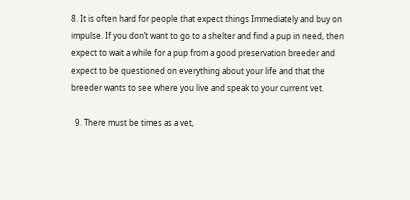8. It is often hard for people that expect things Immediately and buy on impulse. If you don’t want to go to a shelter and find a pup in need, then expect to wait a while for a pup from a good preservation breeder and expect to be questioned on everything about your life and that the breeder wants to see where you live and speak to your current vet.

  9. There must be times as a vet,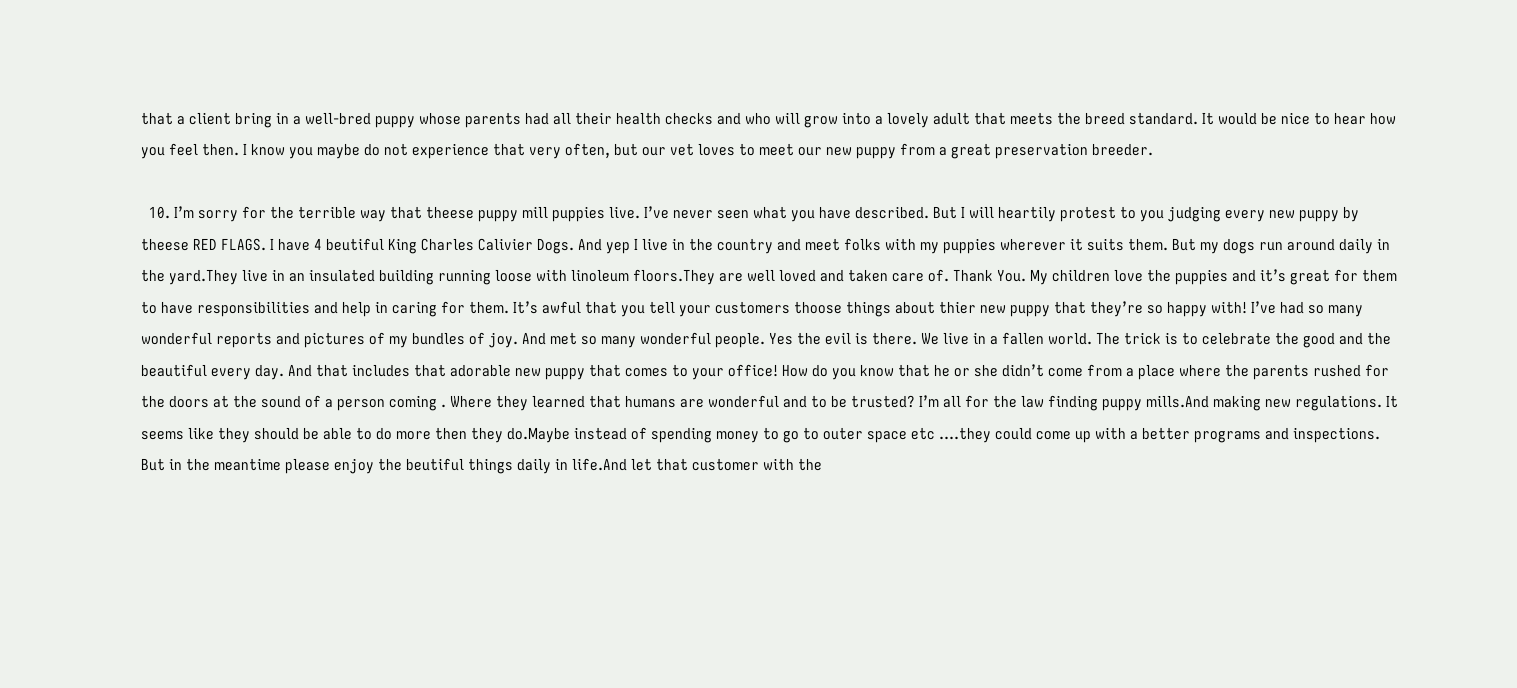that a client bring in a well-bred puppy whose parents had all their health checks and who will grow into a lovely adult that meets the breed standard. It would be nice to hear how you feel then. I know you maybe do not experience that very often, but our vet loves to meet our new puppy from a great preservation breeder.

  10. I’m sorry for the terrible way that theese puppy mill puppies live. I’ve never seen what you have described. But I will heartily protest to you judging every new puppy by theese RED FLAGS. I have 4 beutiful King Charles Calivier Dogs. And yep I live in the country and meet folks with my puppies wherever it suits them. But my dogs run around daily in the yard.They live in an insulated building running loose with linoleum floors.They are well loved and taken care of. Thank You. My children love the puppies and it’s great for them to have responsibilities and help in caring for them. It’s awful that you tell your customers thoose things about thier new puppy that they’re so happy with! I’ve had so many wonderful reports and pictures of my bundles of joy. And met so many wonderful people. Yes the evil is there. We live in a fallen world. The trick is to celebrate the good and the beautiful every day. And that includes that adorable new puppy that comes to your office! How do you know that he or she didn’t come from a place where the parents rushed for the doors at the sound of a person coming . Where they learned that humans are wonderful and to be trusted? I’m all for the law finding puppy mills.And making new regulations. It seems like they should be able to do more then they do.Maybe instead of spending money to go to outer space etc ….they could come up with a better programs and inspections. But in the meantime please enjoy the beutiful things daily in life.And let that customer with the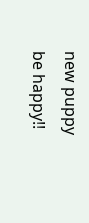new puppy be happy!!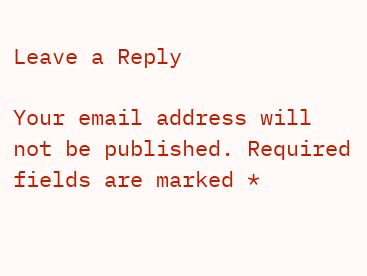Leave a Reply

Your email address will not be published. Required fields are marked *